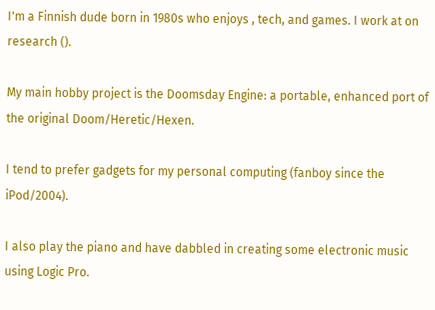I'm a Finnish dude born in 1980s who enjoys , tech, and games. I work at on research ().

My main hobby project is the Doomsday Engine: a portable, enhanced port of the original Doom/Heretic/Hexen.

I tend to prefer gadgets for my personal computing (fanboy since the iPod/2004).

I also play the piano and have dabbled in creating some electronic music using Logic Pro.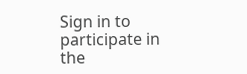Sign in to participate in the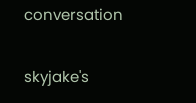conversation

skyjake's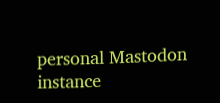personal Mastodon instance